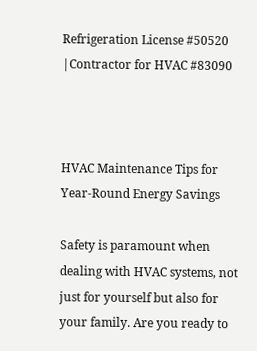Refrigeration License #50520 |Contractor for HVAC #83090



HVAC Maintenance Tips for Year-Round Energy Savings

Safety is paramount when dealing with HVAC systems, not just for yourself but also for your family. Are you ready to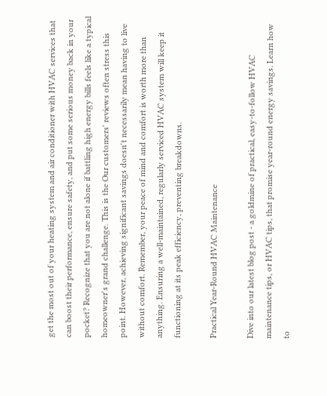get the most out of your heating system and air conditioner with HVAC services that can boost their performance, ensure safety, and put some serious money back in your pocket? Recognize that you are not alone if battling high energy bills feels like a typical homeowner's grand challenge. This is the Our customers' reviews often stress this point. However, achieving significant savings doesn't necessarily mean having to live without comfort. Remember, your peace of mind and comfort is worth more than anything. Ensuring a well-maintained, regularly serviced HVAC system will keep it functioning at its peak efficiency, preventing breakdowns.

Practical Year-Round HVAC Maintenance

Dive into our latest blog post - a goldmine of practical, easy-to-follow HVAC maintenance tips, or HVAC tips, that promise year-round energy savings. Learn how to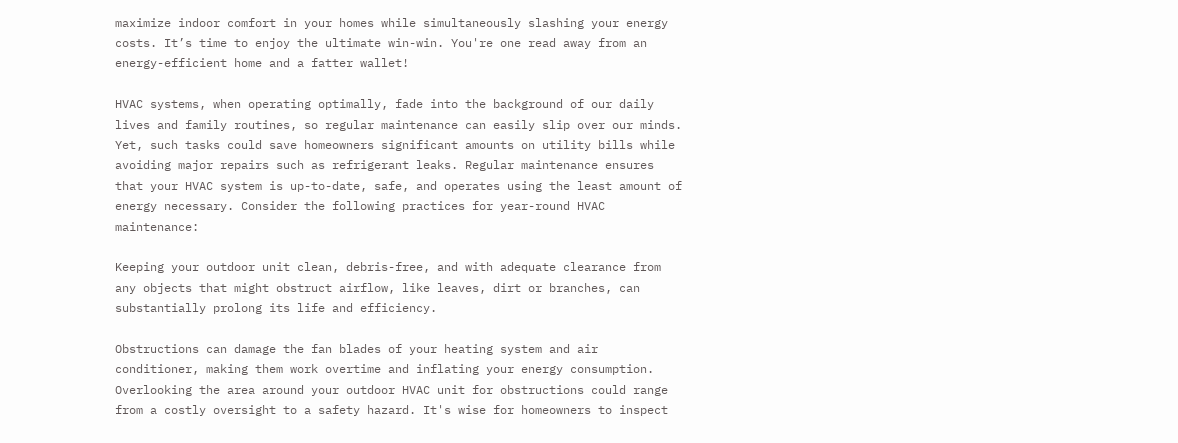maximize indoor comfort in your homes while simultaneously slashing your energy costs. It’s time to enjoy the ultimate win-win. You're one read away from an energy-efficient home and a fatter wallet!

HVAC systems, when operating optimally, fade into the background of our daily lives and family routines, so regular maintenance can easily slip over our minds. Yet, such tasks could save homeowners significant amounts on utility bills while avoiding major repairs such as refrigerant leaks. Regular maintenance ensures that your HVAC system is up-to-date, safe, and operates using the least amount of energy necessary. Consider the following practices for year-round HVAC maintenance:

Keeping your outdoor unit clean, debris-free, and with adequate clearance from any objects that might obstruct airflow, like leaves, dirt or branches, can substantially prolong its life and efficiency.

Obstructions can damage the fan blades of your heating system and air conditioner, making them work overtime and inflating your energy consumption. Overlooking the area around your outdoor HVAC unit for obstructions could range from a costly oversight to a safety hazard. It's wise for homeowners to inspect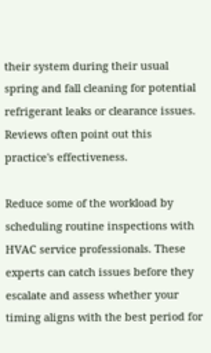their system during their usual spring and fall cleaning for potential refrigerant leaks or clearance issues. Reviews often point out this practice's effectiveness.

Reduce some of the workload by scheduling routine inspections with HVAC service professionals. These experts can catch issues before they escalate and assess whether your timing aligns with the best period for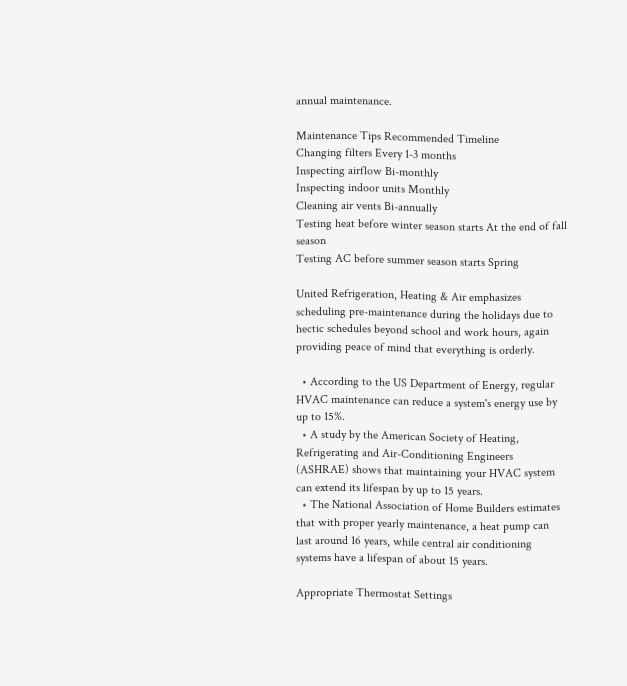annual maintenance.

Maintenance Tips Recommended Timeline
Changing filters Every 1-3 months
Inspecting airflow Bi-monthly
Inspecting indoor units Monthly
Cleaning air vents Bi-annually
Testing heat before winter season starts At the end of fall season
Testing AC before summer season starts Spring

United Refrigeration, Heating & Air emphasizes scheduling pre-maintenance during the holidays due to hectic schedules beyond school and work hours, again providing peace of mind that everything is orderly.

  • According to the US Department of Energy, regular HVAC maintenance can reduce a system's energy use by up to 15%.
  • A study by the American Society of Heating, Refrigerating and Air-Conditioning Engineers (ASHRAE) shows that maintaining your HVAC system can extend its lifespan by up to 15 years.
  • The National Association of Home Builders estimates that with proper yearly maintenance, a heat pump can last around 16 years, while central air conditioning systems have a lifespan of about 15 years.

Appropriate Thermostat Settings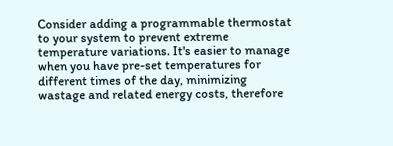Consider adding a programmable thermostat to your system to prevent extreme temperature variations. It's easier to manage when you have pre-set temperatures for different times of the day, minimizing wastage and related energy costs, therefore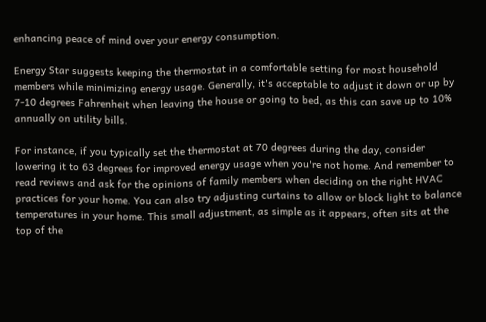enhancing peace of mind over your energy consumption.

Energy Star suggests keeping the thermostat in a comfortable setting for most household members while minimizing energy usage. Generally, it's acceptable to adjust it down or up by 7-10 degrees Fahrenheit when leaving the house or going to bed, as this can save up to 10% annually on utility bills.

For instance, if you typically set the thermostat at 70 degrees during the day, consider lowering it to 63 degrees for improved energy usage when you're not home. And remember to read reviews and ask for the opinions of family members when deciding on the right HVAC practices for your home. You can also try adjusting curtains to allow or block light to balance temperatures in your home. This small adjustment, as simple as it appears, often sits at the top of the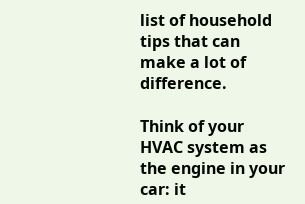list of household tips that can make a lot of difference.

Think of your HVAC system as the engine in your car: it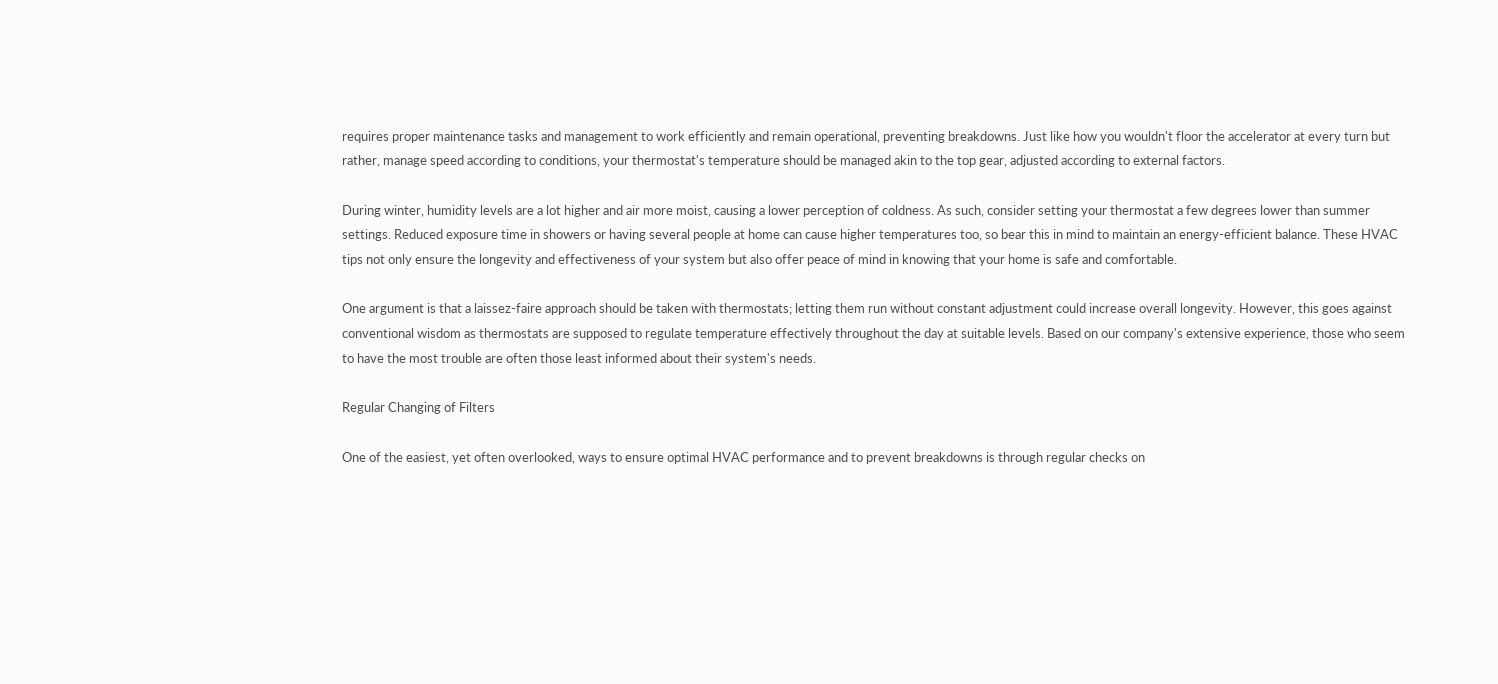requires proper maintenance tasks and management to work efficiently and remain operational, preventing breakdowns. Just like how you wouldn't floor the accelerator at every turn but rather, manage speed according to conditions, your thermostat's temperature should be managed akin to the top gear, adjusted according to external factors.

During winter, humidity levels are a lot higher and air more moist, causing a lower perception of coldness. As such, consider setting your thermostat a few degrees lower than summer settings. Reduced exposure time in showers or having several people at home can cause higher temperatures too, so bear this in mind to maintain an energy-efficient balance. These HVAC tips not only ensure the longevity and effectiveness of your system but also offer peace of mind in knowing that your home is safe and comfortable.

One argument is that a laissez-faire approach should be taken with thermostats; letting them run without constant adjustment could increase overall longevity. However, this goes against conventional wisdom as thermostats are supposed to regulate temperature effectively throughout the day at suitable levels. Based on our company's extensive experience, those who seem to have the most trouble are often those least informed about their system's needs.

Regular Changing of Filters

One of the easiest, yet often overlooked, ways to ensure optimal HVAC performance and to prevent breakdowns is through regular checks on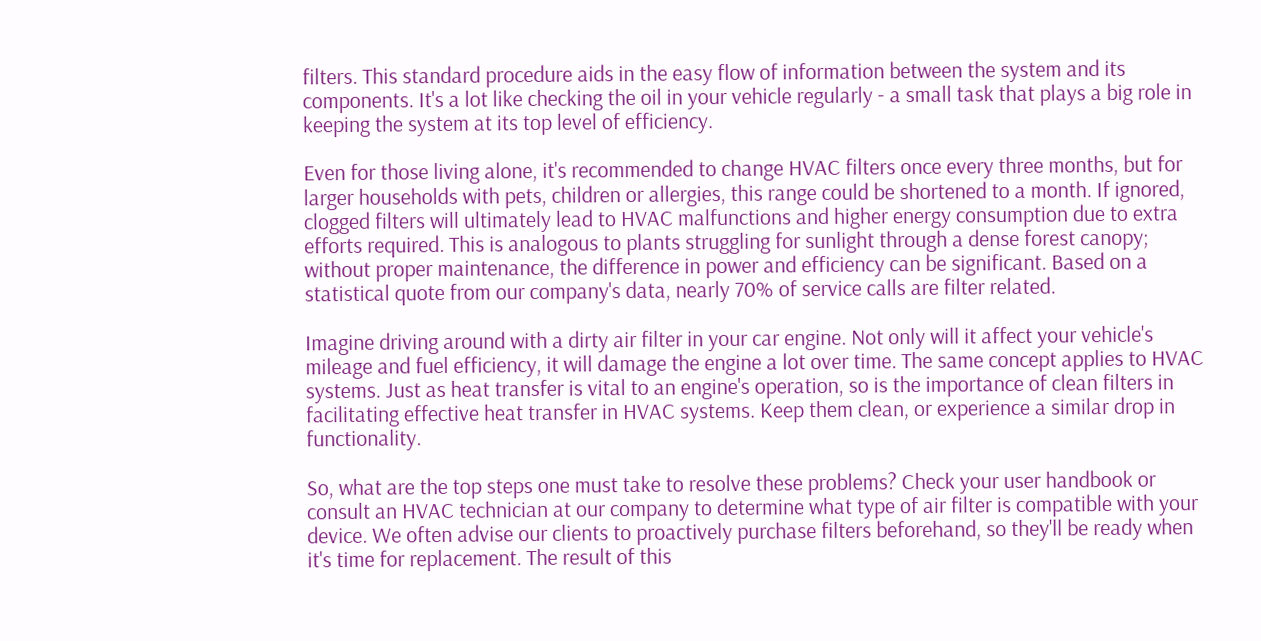filters. This standard procedure aids in the easy flow of information between the system and its components. It's a lot like checking the oil in your vehicle regularly - a small task that plays a big role in keeping the system at its top level of efficiency.

Even for those living alone, it's recommended to change HVAC filters once every three months, but for larger households with pets, children or allergies, this range could be shortened to a month. If ignored, clogged filters will ultimately lead to HVAC malfunctions and higher energy consumption due to extra efforts required. This is analogous to plants struggling for sunlight through a dense forest canopy; without proper maintenance, the difference in power and efficiency can be significant. Based on a statistical quote from our company's data, nearly 70% of service calls are filter related.

Imagine driving around with a dirty air filter in your car engine. Not only will it affect your vehicle's mileage and fuel efficiency, it will damage the engine a lot over time. The same concept applies to HVAC systems. Just as heat transfer is vital to an engine's operation, so is the importance of clean filters in facilitating effective heat transfer in HVAC systems. Keep them clean, or experience a similar drop in functionality.

So, what are the top steps one must take to resolve these problems? Check your user handbook or consult an HVAC technician at our company to determine what type of air filter is compatible with your device. We often advise our clients to proactively purchase filters beforehand, so they'll be ready when it's time for replacement. The result of this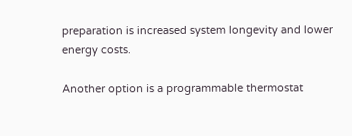preparation is increased system longevity and lower energy costs.

Another option is a programmable thermostat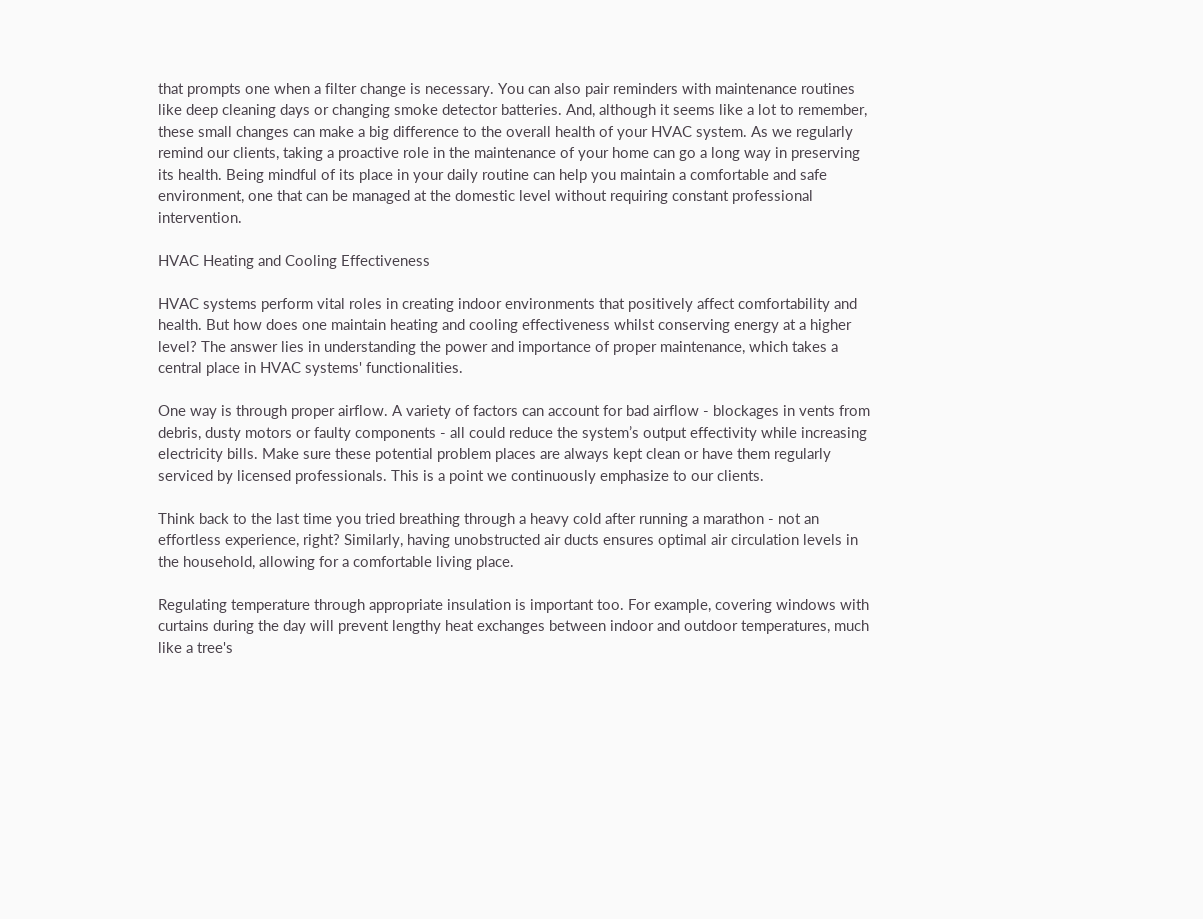that prompts one when a filter change is necessary. You can also pair reminders with maintenance routines like deep cleaning days or changing smoke detector batteries. And, although it seems like a lot to remember, these small changes can make a big difference to the overall health of your HVAC system. As we regularly remind our clients, taking a proactive role in the maintenance of your home can go a long way in preserving its health. Being mindful of its place in your daily routine can help you maintain a comfortable and safe environment, one that can be managed at the domestic level without requiring constant professional intervention.

HVAC Heating and Cooling Effectiveness

HVAC systems perform vital roles in creating indoor environments that positively affect comfortability and health. But how does one maintain heating and cooling effectiveness whilst conserving energy at a higher level? The answer lies in understanding the power and importance of proper maintenance, which takes a central place in HVAC systems' functionalities.

One way is through proper airflow. A variety of factors can account for bad airflow - blockages in vents from debris, dusty motors or faulty components - all could reduce the system’s output effectivity while increasing electricity bills. Make sure these potential problem places are always kept clean or have them regularly serviced by licensed professionals. This is a point we continuously emphasize to our clients.

Think back to the last time you tried breathing through a heavy cold after running a marathon - not an effortless experience, right? Similarly, having unobstructed air ducts ensures optimal air circulation levels in the household, allowing for a comfortable living place.

Regulating temperature through appropriate insulation is important too. For example, covering windows with curtains during the day will prevent lengthy heat exchanges between indoor and outdoor temperatures, much like a tree's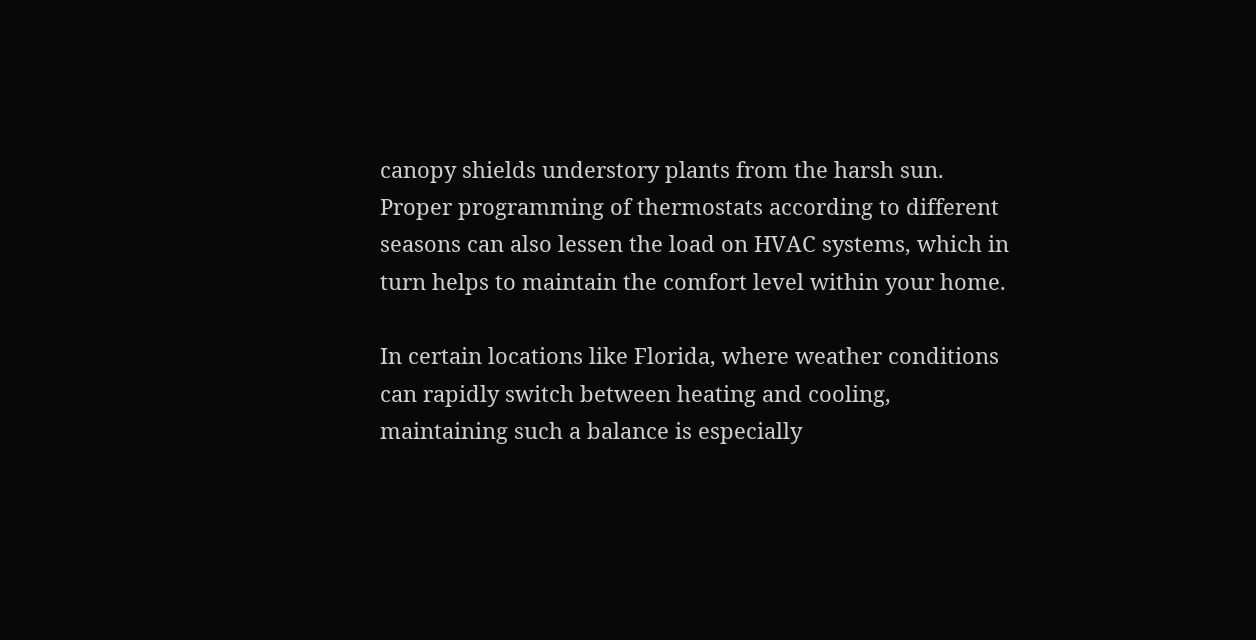canopy shields understory plants from the harsh sun. Proper programming of thermostats according to different seasons can also lessen the load on HVAC systems, which in turn helps to maintain the comfort level within your home.

In certain locations like Florida, where weather conditions can rapidly switch between heating and cooling, maintaining such a balance is especially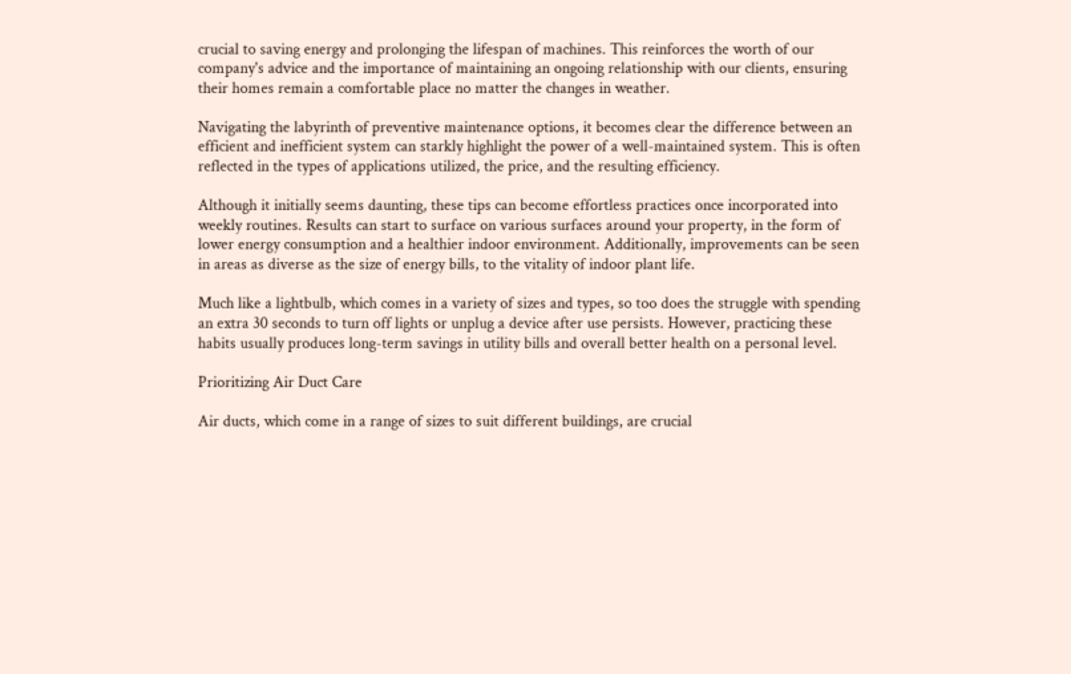crucial to saving energy and prolonging the lifespan of machines. This reinforces the worth of our company's advice and the importance of maintaining an ongoing relationship with our clients, ensuring their homes remain a comfortable place no matter the changes in weather.

Navigating the labyrinth of preventive maintenance options, it becomes clear the difference between an efficient and inefficient system can starkly highlight the power of a well-maintained system. This is often reflected in the types of applications utilized, the price, and the resulting efficiency.

Although it initially seems daunting, these tips can become effortless practices once incorporated into weekly routines. Results can start to surface on various surfaces around your property, in the form of lower energy consumption and a healthier indoor environment. Additionally, improvements can be seen in areas as diverse as the size of energy bills, to the vitality of indoor plant life.

Much like a lightbulb, which comes in a variety of sizes and types, so too does the struggle with spending an extra 30 seconds to turn off lights or unplug a device after use persists. However, practicing these habits usually produces long-term savings in utility bills and overall better health on a personal level.

Prioritizing Air Duct Care

Air ducts, which come in a range of sizes to suit different buildings, are crucial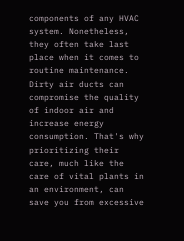components of any HVAC system. Nonetheless, they often take last place when it comes to routine maintenance. Dirty air ducts can compromise the quality of indoor air and increase energy consumption. That's why prioritizing their care, much like the care of vital plants in an environment, can save you from excessive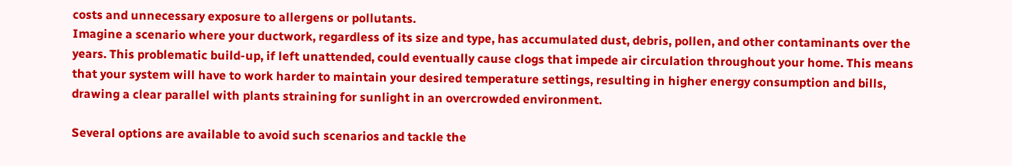costs and unnecessary exposure to allergens or pollutants.
Imagine a scenario where your ductwork, regardless of its size and type, has accumulated dust, debris, pollen, and other contaminants over the years. This problematic build-up, if left unattended, could eventually cause clogs that impede air circulation throughout your home. This means that your system will have to work harder to maintain your desired temperature settings, resulting in higher energy consumption and bills, drawing a clear parallel with plants straining for sunlight in an overcrowded environment.

Several options are available to avoid such scenarios and tackle the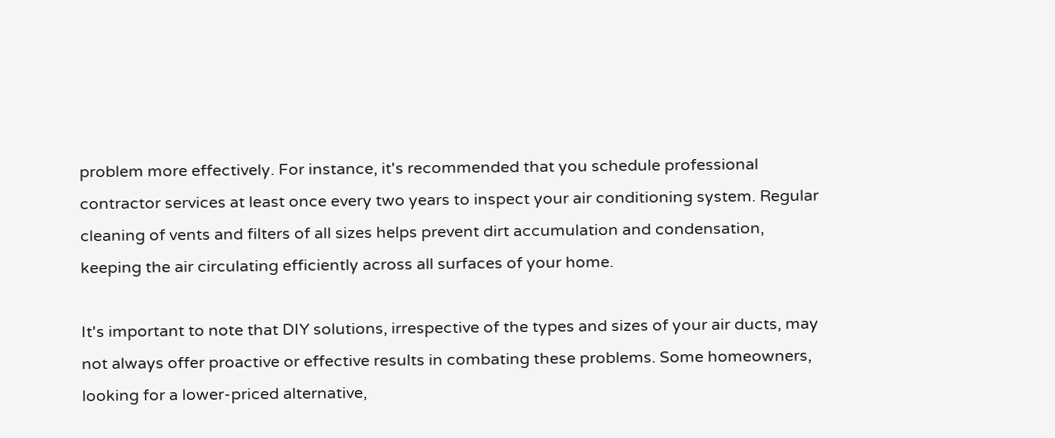problem more effectively. For instance, it's recommended that you schedule professional contractor services at least once every two years to inspect your air conditioning system. Regular cleaning of vents and filters of all sizes helps prevent dirt accumulation and condensation, keeping the air circulating efficiently across all surfaces of your home.

It's important to note that DIY solutions, irrespective of the types and sizes of your air ducts, may not always offer proactive or effective results in combating these problems. Some homeowners, looking for a lower-priced alternative,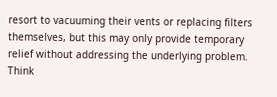resort to vacuuming their vents or replacing filters themselves, but this may only provide temporary relief without addressing the underlying problem. Think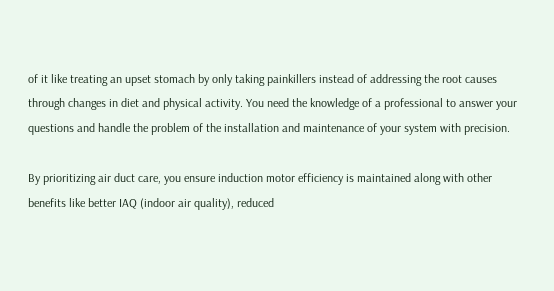of it like treating an upset stomach by only taking painkillers instead of addressing the root causes through changes in diet and physical activity. You need the knowledge of a professional to answer your questions and handle the problem of the installation and maintenance of your system with precision.

By prioritizing air duct care, you ensure induction motor efficiency is maintained along with other benefits like better IAQ (indoor air quality), reduced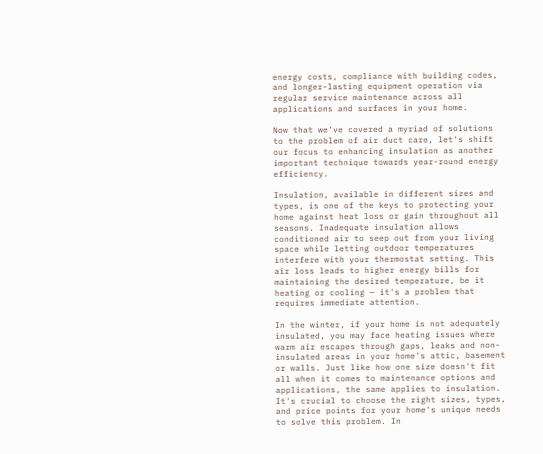energy costs, compliance with building codes, and longer-lasting equipment operation via regular service maintenance across all applications and surfaces in your home.

Now that we've covered a myriad of solutions to the problem of air duct care, let's shift our focus to enhancing insulation as another important technique towards year-round energy efficiency.

Insulation, available in different sizes and types, is one of the keys to protecting your home against heat loss or gain throughout all seasons. Inadequate insulation allows conditioned air to seep out from your living space while letting outdoor temperatures interfere with your thermostat setting. This air loss leads to higher energy bills for maintaining the desired temperature, be it heating or cooling — it's a problem that requires immediate attention.

In the winter, if your home is not adequately insulated, you may face heating issues where warm air escapes through gaps, leaks and non-insulated areas in your home's attic, basement or walls. Just like how one size doesn't fit all when it comes to maintenance options and applications, the same applies to insulation. It's crucial to choose the right sizes, types, and price points for your home's unique needs to solve this problem. In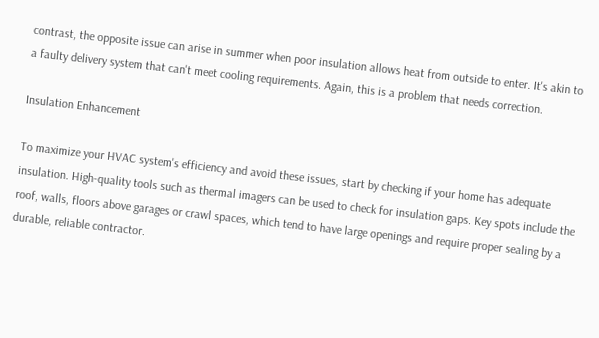contrast, the opposite issue can arise in summer when poor insulation allows heat from outside to enter. It's akin to a faulty delivery system that can't meet cooling requirements. Again, this is a problem that needs correction.

Insulation Enhancement

To maximize your HVAC system's efficiency and avoid these issues, start by checking if your home has adequate insulation. High-quality tools such as thermal imagers can be used to check for insulation gaps. Key spots include the roof, walls, floors above garages or crawl spaces, which tend to have large openings and require proper sealing by a durable, reliable contractor.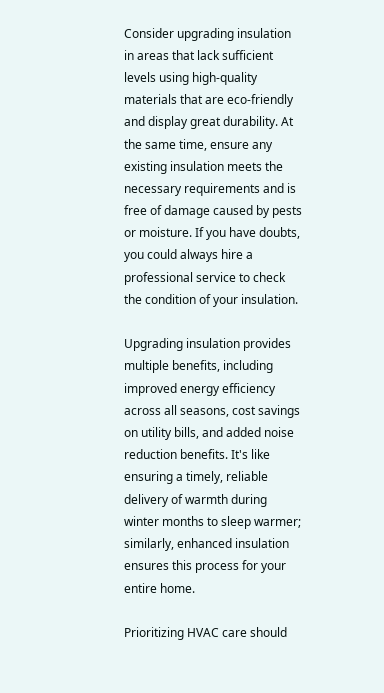Consider upgrading insulation in areas that lack sufficient levels using high-quality materials that are eco-friendly and display great durability. At the same time, ensure any existing insulation meets the necessary requirements and is free of damage caused by pests or moisture. If you have doubts, you could always hire a professional service to check the condition of your insulation.

Upgrading insulation provides multiple benefits, including improved energy efficiency across all seasons, cost savings on utility bills, and added noise reduction benefits. It's like ensuring a timely, reliable delivery of warmth during winter months to sleep warmer; similarly, enhanced insulation ensures this process for your entire home.

Prioritizing HVAC care should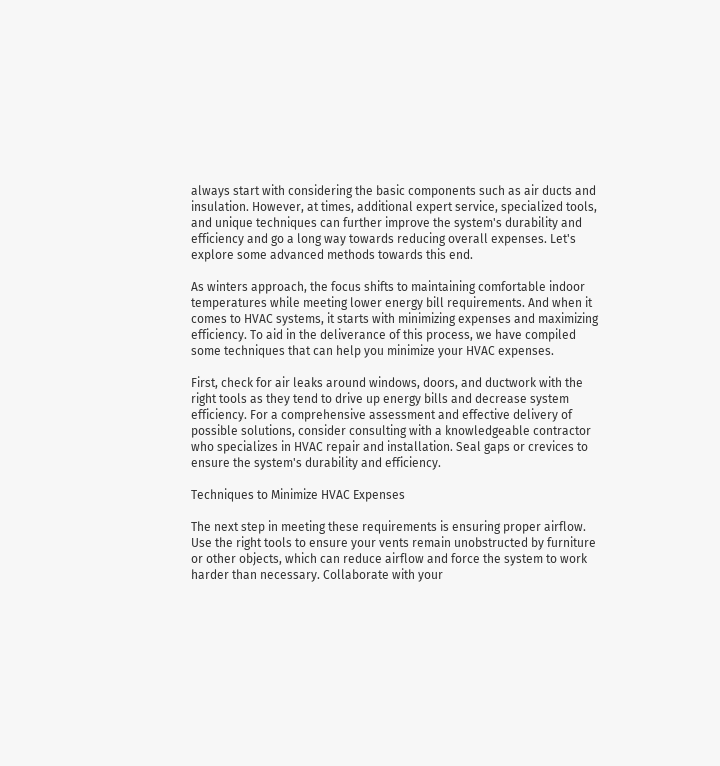always start with considering the basic components such as air ducts and insulation. However, at times, additional expert service, specialized tools, and unique techniques can further improve the system's durability and efficiency and go a long way towards reducing overall expenses. Let's explore some advanced methods towards this end.

As winters approach, the focus shifts to maintaining comfortable indoor temperatures while meeting lower energy bill requirements. And when it comes to HVAC systems, it starts with minimizing expenses and maximizing efficiency. To aid in the deliverance of this process, we have compiled some techniques that can help you minimize your HVAC expenses.

First, check for air leaks around windows, doors, and ductwork with the right tools as they tend to drive up energy bills and decrease system efficiency. For a comprehensive assessment and effective delivery of possible solutions, consider consulting with a knowledgeable contractor who specializes in HVAC repair and installation. Seal gaps or crevices to ensure the system's durability and efficiency.

Techniques to Minimize HVAC Expenses

The next step in meeting these requirements is ensuring proper airflow. Use the right tools to ensure your vents remain unobstructed by furniture or other objects, which can reduce airflow and force the system to work harder than necessary. Collaborate with your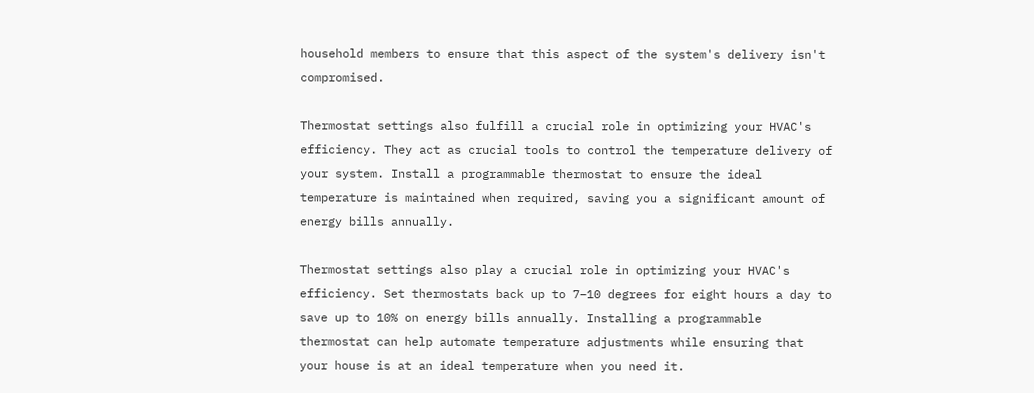household members to ensure that this aspect of the system's delivery isn't compromised.

Thermostat settings also fulfill a crucial role in optimizing your HVAC's efficiency. They act as crucial tools to control the temperature delivery of your system. Install a programmable thermostat to ensure the ideal temperature is maintained when required, saving you a significant amount of energy bills annually.

Thermostat settings also play a crucial role in optimizing your HVAC's efficiency. Set thermostats back up to 7–10 degrees for eight hours a day to save up to 10% on energy bills annually. Installing a programmable thermostat can help automate temperature adjustments while ensuring that your house is at an ideal temperature when you need it.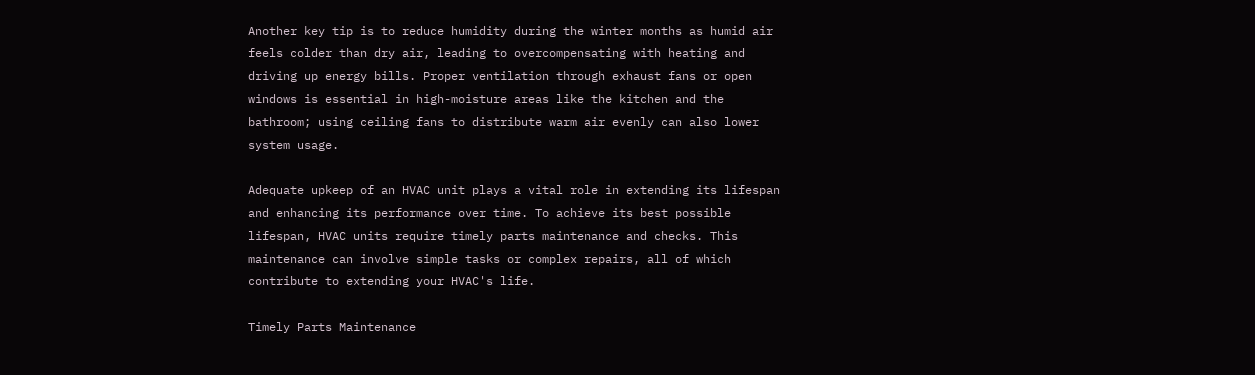Another key tip is to reduce humidity during the winter months as humid air feels colder than dry air, leading to overcompensating with heating and driving up energy bills. Proper ventilation through exhaust fans or open windows is essential in high-moisture areas like the kitchen and the bathroom; using ceiling fans to distribute warm air evenly can also lower system usage.

Adequate upkeep of an HVAC unit plays a vital role in extending its lifespan and enhancing its performance over time. To achieve its best possible lifespan, HVAC units require timely parts maintenance and checks. This maintenance can involve simple tasks or complex repairs, all of which contribute to extending your HVAC's life.

Timely Parts Maintenance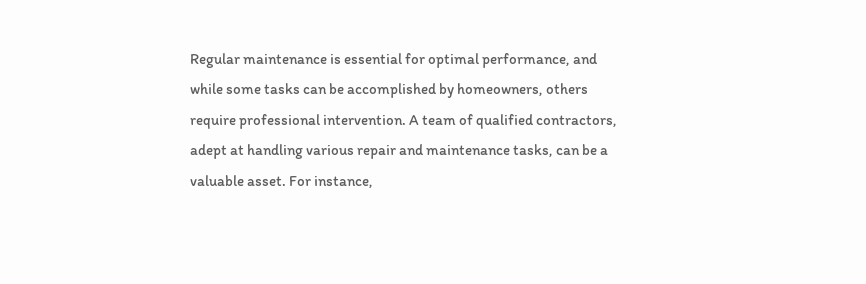Regular maintenance is essential for optimal performance, and while some tasks can be accomplished by homeowners, others require professional intervention. A team of qualified contractors, adept at handling various repair and maintenance tasks, can be a valuable asset. For instance,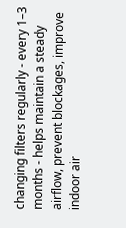changing filters regularly - every 1–3 months - helps maintain a steady airflow, prevent blockages, improve indoor air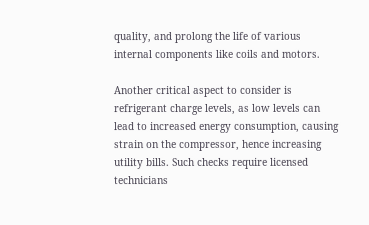quality, and prolong the life of various internal components like coils and motors.

Another critical aspect to consider is refrigerant charge levels, as low levels can lead to increased energy consumption, causing strain on the compressor, hence increasing utility bills. Such checks require licensed technicians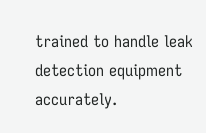trained to handle leak detection equipment accurately.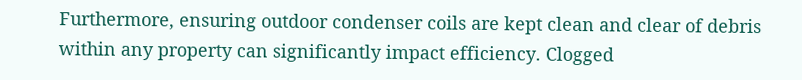Furthermore, ensuring outdoor condenser coils are kept clean and clear of debris within any property can significantly impact efficiency. Clogged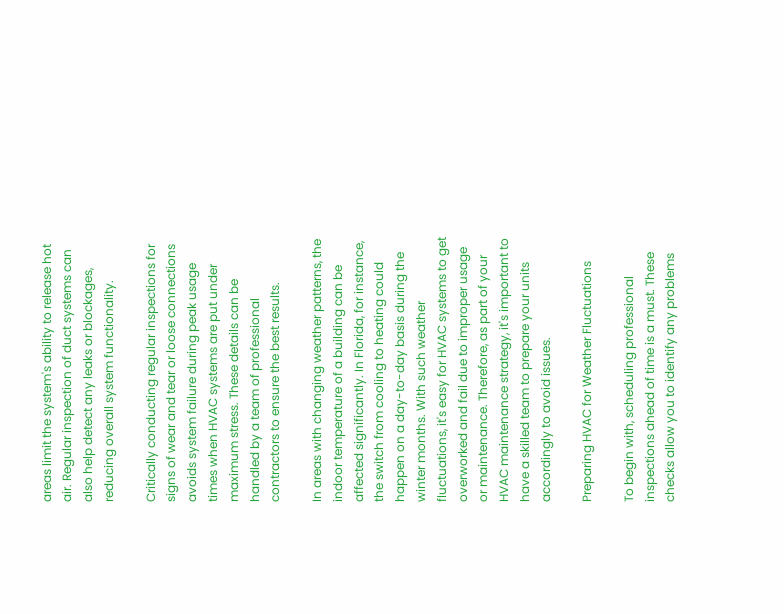areas limit the system's ability to release hot air. Regular inspection of duct systems can also help detect any leaks or blockages, reducing overall system functionality.

Critically conducting regular inspections for signs of wear and tear or loose connections avoids system failure during peak usage times when HVAC systems are put under maximum stress. These details can be handled by a team of professional contractors to ensure the best results.

In areas with changing weather patterns, the indoor temperature of a building can be affected significantly. In Florida, for instance, the switch from cooling to heating could happen on a day-to-day basis during the winter months. With such weather fluctuations, it's easy for HVAC systems to get overworked and fail due to improper usage or maintenance. Therefore, as part of your HVAC maintenance strategy, it's important to have a skilled team to prepare your units accordingly to avoid issues.

Preparing HVAC for Weather Fluctuations

To begin with, scheduling professional inspections ahead of time is a must. These checks allow you to identify any problems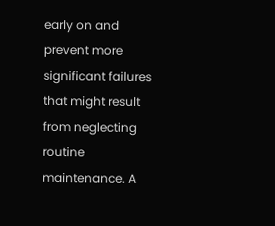early on and prevent more significant failures that might result from neglecting routine maintenance. A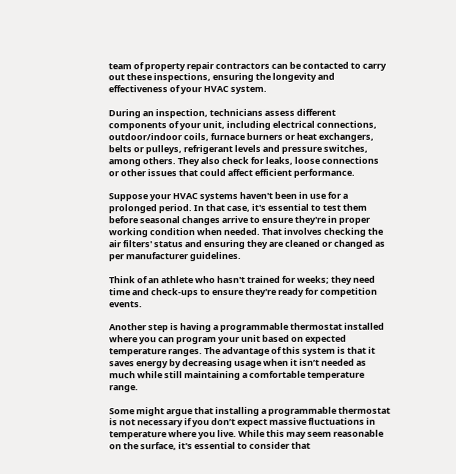team of property repair contractors can be contacted to carry out these inspections, ensuring the longevity and effectiveness of your HVAC system.

During an inspection, technicians assess different components of your unit, including electrical connections, outdoor/indoor coils, furnace burners or heat exchangers, belts or pulleys, refrigerant levels and pressure switches, among others. They also check for leaks, loose connections or other issues that could affect efficient performance.

Suppose your HVAC systems haven't been in use for a prolonged period. In that case, it's essential to test them before seasonal changes arrive to ensure they're in proper working condition when needed. That involves checking the air filters' status and ensuring they are cleaned or changed as per manufacturer guidelines.

Think of an athlete who hasn't trained for weeks; they need time and check-ups to ensure they're ready for competition events.

Another step is having a programmable thermostat installed where you can program your unit based on expected temperature ranges. The advantage of this system is that it saves energy by decreasing usage when it isn’t needed as much while still maintaining a comfortable temperature range.

Some might argue that installing a programmable thermostat is not necessary if you don’t expect massive fluctuations in temperature where you live. While this may seem reasonable on the surface, it's essential to consider that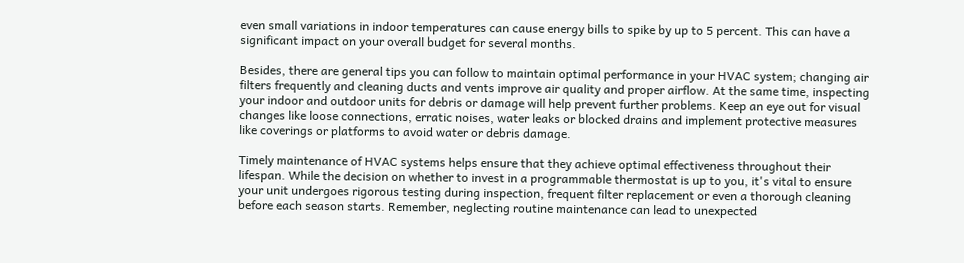even small variations in indoor temperatures can cause energy bills to spike by up to 5 percent. This can have a significant impact on your overall budget for several months.

Besides, there are general tips you can follow to maintain optimal performance in your HVAC system; changing air filters frequently and cleaning ducts and vents improve air quality and proper airflow. At the same time, inspecting your indoor and outdoor units for debris or damage will help prevent further problems. Keep an eye out for visual changes like loose connections, erratic noises, water leaks or blocked drains and implement protective measures like coverings or platforms to avoid water or debris damage.

Timely maintenance of HVAC systems helps ensure that they achieve optimal effectiveness throughout their lifespan. While the decision on whether to invest in a programmable thermostat is up to you, it's vital to ensure your unit undergoes rigorous testing during inspection, frequent filter replacement or even a thorough cleaning before each season starts. Remember, neglecting routine maintenance can lead to unexpected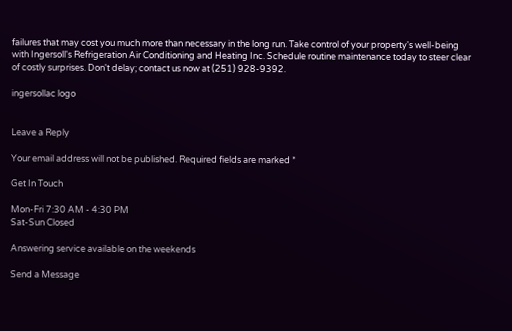failures that may cost you much more than necessary in the long run. Take control of your property's well-being with Ingersoll's Refrigeration Air Conditioning and Heating Inc. Schedule routine maintenance today to steer clear of costly surprises. Don't delay; contact us now at (251) 928-9392.

ingersollac logo


Leave a Reply

Your email address will not be published. Required fields are marked *

Get In Touch

Mon-Fri 7:30 AM - 4:30 PM
Sat-Sun Closed

Answering service available on the weekends

Send a Message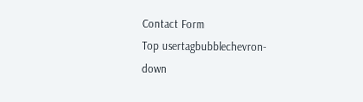Contact Form
Top usertagbubblechevron-down